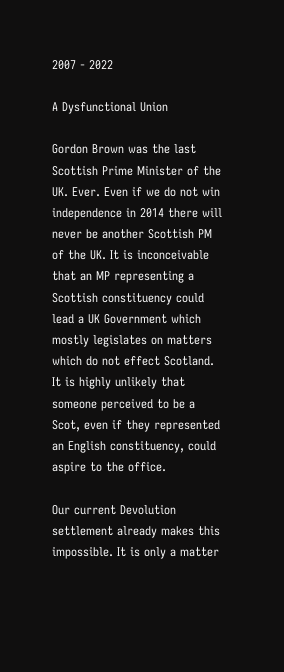2007 - 2022

A Dysfunctional Union

Gordon Brown was the last Scottish Prime Minister of the UK. Ever. Even if we do not win independence in 2014 there will never be another Scottish PM of the UK. It is inconceivable that an MP representing a Scottish constituency could lead a UK Government which mostly legislates on matters which do not effect Scotland. It is highly unlikely that someone perceived to be a Scot, even if they represented an English constituency, could aspire to the office.

Our current Devolution settlement already makes this impossible. It is only a matter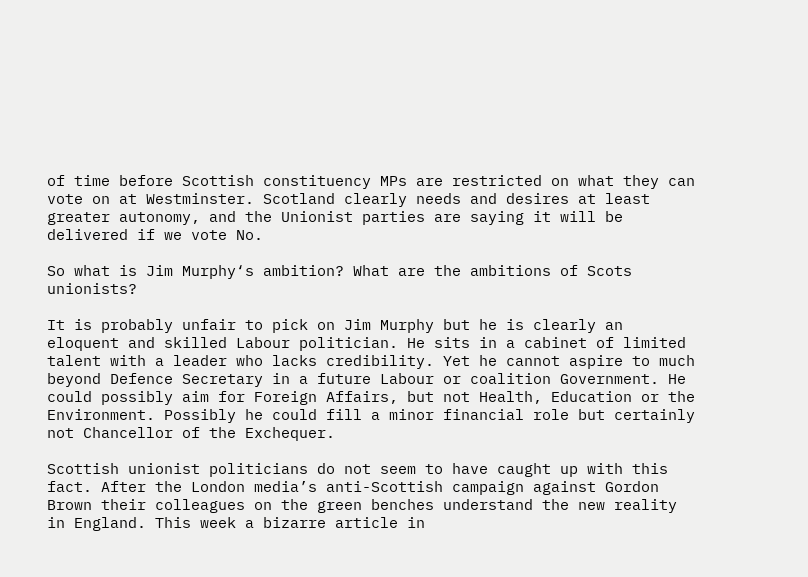of time before Scottish constituency MPs are restricted on what they can vote on at Westminster. Scotland clearly needs and desires at least greater autonomy, and the Unionist parties are saying it will be delivered if we vote No.

So what is Jim Murphy‘s ambition? What are the ambitions of Scots unionists?

It is probably unfair to pick on Jim Murphy but he is clearly an eloquent and skilled Labour politician. He sits in a cabinet of limited talent with a leader who lacks credibility. Yet he cannot aspire to much beyond Defence Secretary in a future Labour or coalition Government. He could possibly aim for Foreign Affairs, but not Health, Education or the Environment. Possibly he could fill a minor financial role but certainly not Chancellor of the Exchequer.

Scottish unionist politicians do not seem to have caught up with this fact. After the London media’s anti-Scottish campaign against Gordon Brown their colleagues on the green benches understand the new reality in England. This week a bizarre article in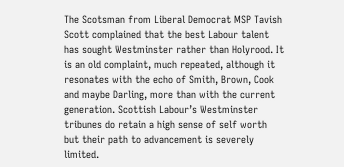The Scotsman from Liberal Democrat MSP Tavish Scott complained that the best Labour talent has sought Westminster rather than Holyrood. It is an old complaint, much repeated, although it resonates with the echo of Smith, Brown, Cook and maybe Darling, more than with the current generation. Scottish Labour’s Westminster tribunes do retain a high sense of self worth but their path to advancement is severely limited.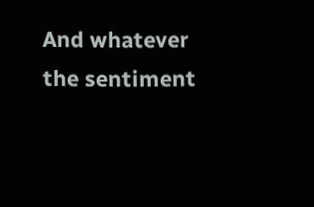And whatever the sentiment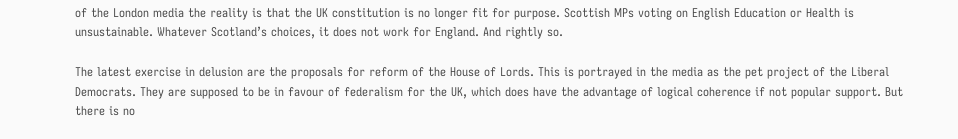of the London media the reality is that the UK constitution is no longer fit for purpose. Scottish MPs voting on English Education or Health is unsustainable. Whatever Scotland’s choices, it does not work for England. And rightly so.

The latest exercise in delusion are the proposals for reform of the House of Lords. This is portrayed in the media as the pet project of the Liberal Democrats. They are supposed to be in favour of federalism for the UK, which does have the advantage of logical coherence if not popular support. But there is no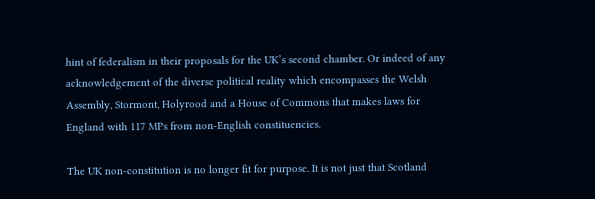hint of federalism in their proposals for the UK’s second chamber. Or indeed of any acknowledgement of the diverse political reality which encompasses the Welsh Assembly, Stormont, Holyrood and a House of Commons that makes laws for England with 117 MPs from non-English constituencies.

The UK non-constitution is no longer fit for purpose. It is not just that Scotland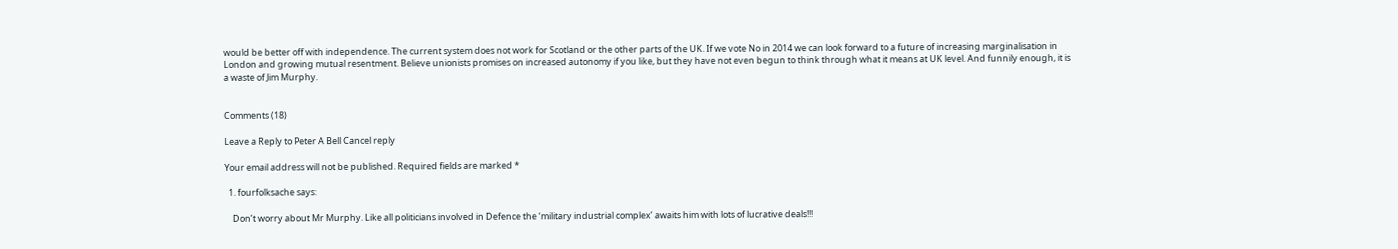would be better off with independence. The current system does not work for Scotland or the other parts of the UK. If we vote No in 2014 we can look forward to a future of increasing marginalisation in London and growing mutual resentment. Believe unionists promises on increased autonomy if you like, but they have not even begun to think through what it means at UK level. And funnily enough, it is a waste of Jim Murphy.


Comments (18)

Leave a Reply to Peter A Bell Cancel reply

Your email address will not be published. Required fields are marked *

  1. fourfolksache says:

    Don’t worry about Mr Murphy. Like all politicians involved in Defence the ‘military industrial complex’ awaits him with lots of lucrative deals!!!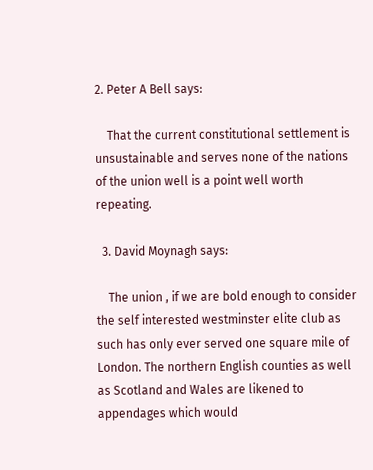2. Peter A Bell says:

    That the current constitutional settlement is unsustainable and serves none of the nations of the union well is a point well worth repeating.

  3. David Moynagh says:

    The union , if we are bold enough to consider the self interested westminster elite club as such has only ever served one square mile of London. The northern English counties as well as Scotland and Wales are likened to appendages which would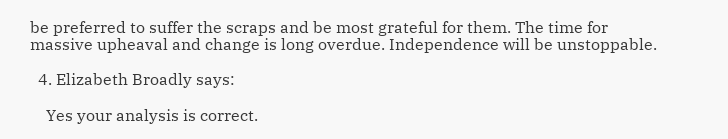be preferred to suffer the scraps and be most grateful for them. The time for massive upheaval and change is long overdue. Independence will be unstoppable.

  4. Elizabeth Broadly says:

    Yes your analysis is correct.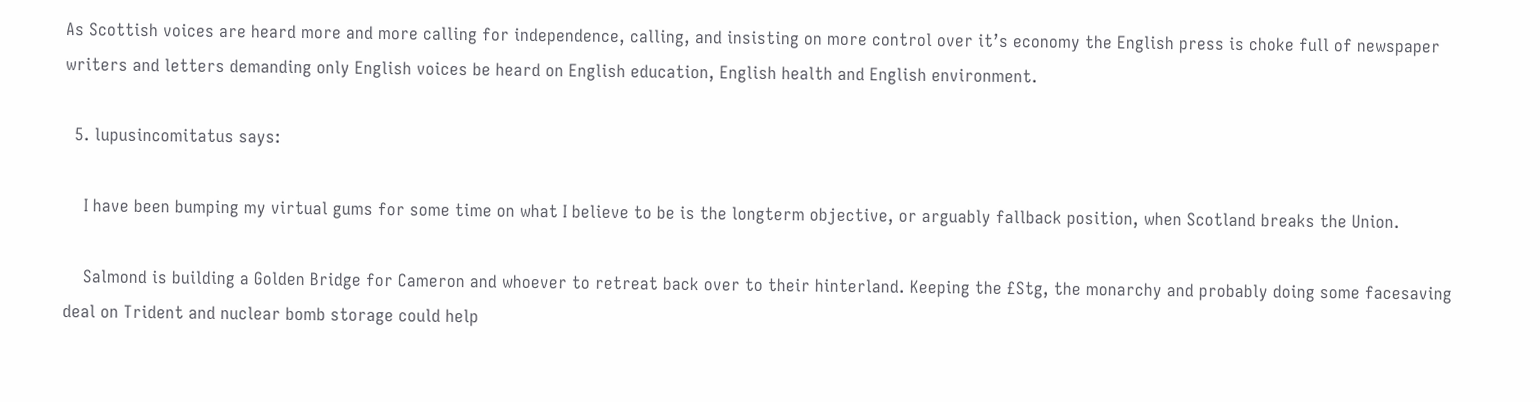As Scottish voices are heard more and more calling for independence, calling, and insisting on more control over it’s economy the English press is choke full of newspaper writers and letters demanding only English voices be heard on English education, English health and English environment.

  5. lupusincomitatus says:

    I have been bumping my virtual gums for some time on what I believe to be is the longterm objective, or arguably fallback position, when Scotland breaks the Union.

    Salmond is building a Golden Bridge for Cameron and whoever to retreat back over to their hinterland. Keeping the £Stg, the monarchy and probably doing some facesaving deal on Trident and nuclear bomb storage could help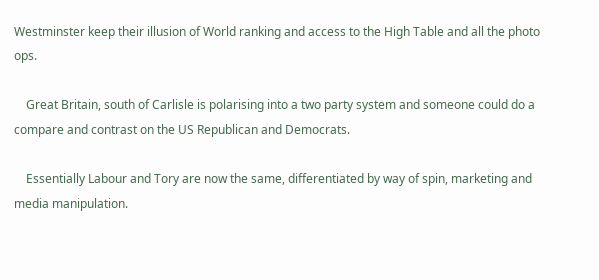Westminster keep their illusion of World ranking and access to the High Table and all the photo ops.

    Great Britain, south of Carlisle is polarising into a two party system and someone could do a compare and contrast on the US Republican and Democrats.

    Essentially Labour and Tory are now the same, differentiated by way of spin, marketing and media manipulation.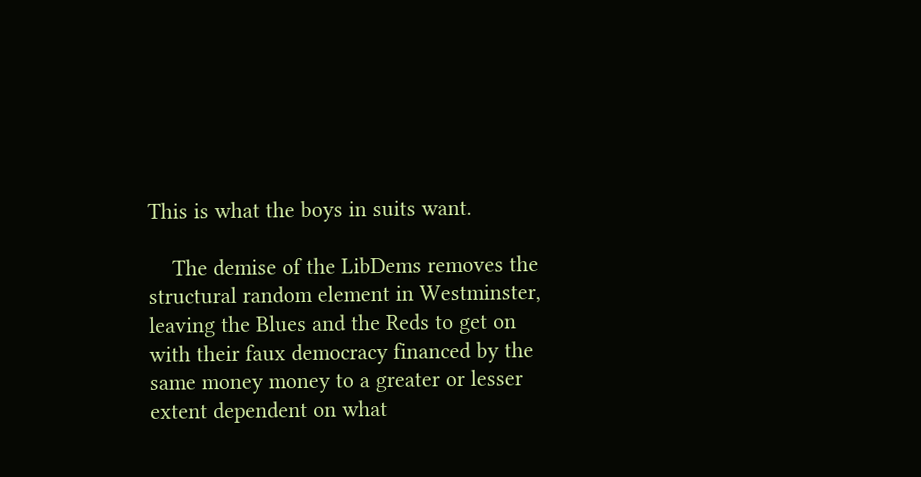This is what the boys in suits want.

    The demise of the LibDems removes the structural random element in Westminster, leaving the Blues and the Reds to get on with their faux democracy financed by the same money money to a greater or lesser extent dependent on what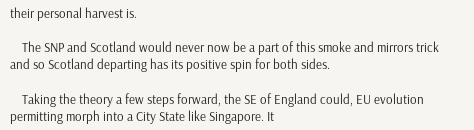their personal harvest is.

    The SNP and Scotland would never now be a part of this smoke and mirrors trick and so Scotland departing has its positive spin for both sides.

    Taking the theory a few steps forward, the SE of England could, EU evolution permitting morph into a City State like Singapore. It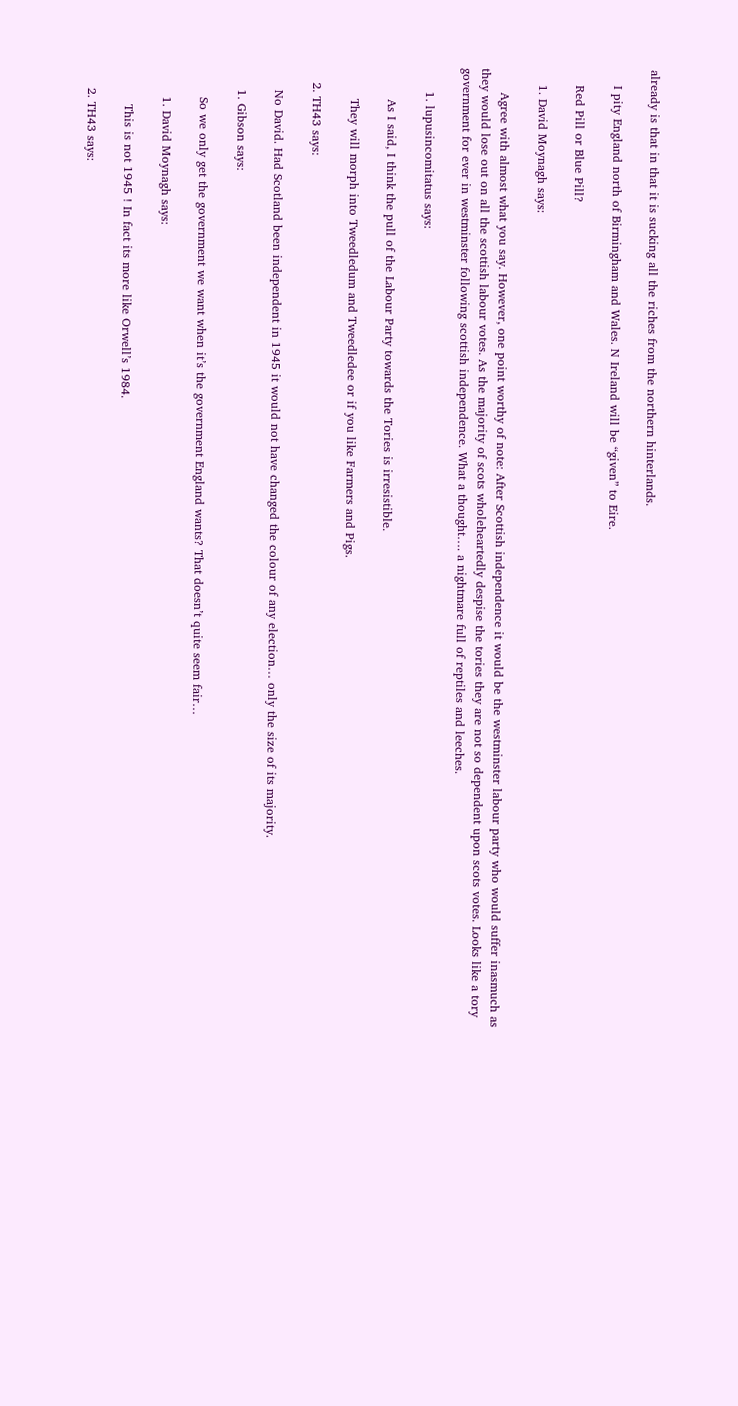already is that in that it is sucking all the riches from the northern hinterlands.

    I pity England north of Birmingham and Wales. N Ireland will be “given” to Eire.

    Red Pill or Blue Pill?

    1. David Moynagh says:

      Agree with almost what you say. However, one point worthy of note: After Scottish independence it would be the westminster labour party who would suffer inasmuch as they would lose out on all the scottish labour votes. As the majority of scots wholeheartedly despise the tories they are not so dependent upon scots votes. Looks like a tory government for ever in westminster following scottish independence. What a thought…. a nightmare full of reptiles and leeches.

      1. lupusincomitatus says:

        As I said, I think the pull of the Labour Party towards the Tories is irresistible.

        They will morph into Tweedledum and Tweedledee or if you like Farmers and Pigs.

    2. TH43 says:

      No David. Had Scotland been independent in 1945 it would not have changed the colour of any election… only the size of its majority.

      1. Gibson says:

        So we only get the government we want when it’s the government England wants? That doesn’t quite seem fair…

        1. David Moynagh says:

          This is not 1945 ! In fact its more like Orwell’s 1984.

      2. TH43 says: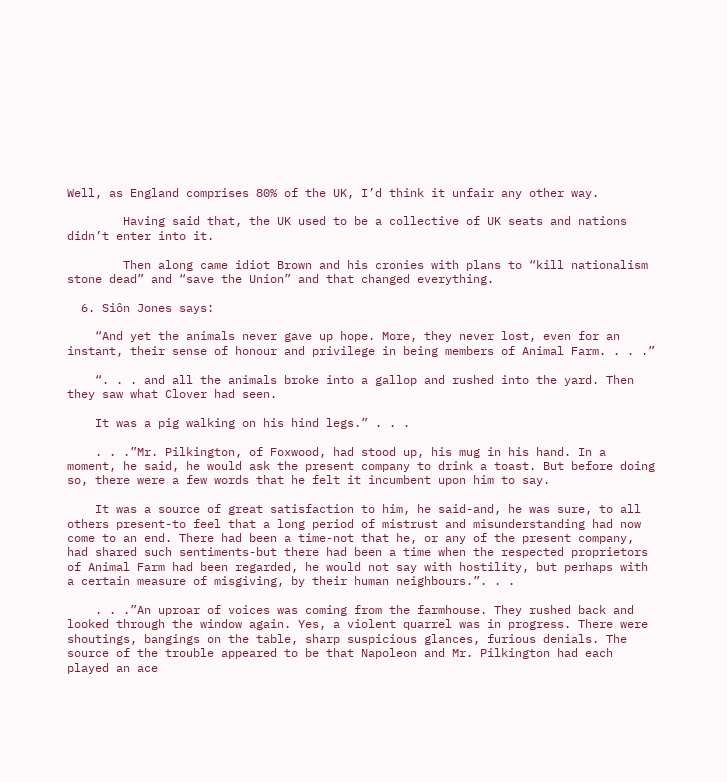Well, as England comprises 80% of the UK, I’d think it unfair any other way.

        Having said that, the UK used to be a collective of UK seats and nations didn’t enter into it.

        Then along came idiot Brown and his cronies with plans to “kill nationalism stone dead” and “save the Union” and that changed everything.

  6. Siôn Jones says:

    “And yet the animals never gave up hope. More, they never lost, even for an instant, their sense of honour and privilege in being members of Animal Farm. . . .”

    “. . . and all the animals broke into a gallop and rushed into the yard. Then they saw what Clover had seen.

    It was a pig walking on his hind legs.” . . .

    . . .”Mr. Pilkington, of Foxwood, had stood up, his mug in his hand. In a moment, he said, he would ask the present company to drink a toast. But before doing so, there were a few words that he felt it incumbent upon him to say.

    It was a source of great satisfaction to him, he said-and, he was sure, to all others present-to feel that a long period of mistrust and misunderstanding had now come to an end. There had been a time-not that he, or any of the present company, had shared such sentiments-but there had been a time when the respected proprietors of Animal Farm had been regarded, he would not say with hostility, but perhaps with a certain measure of misgiving, by their human neighbours.”. . .

    . . .”An uproar of voices was coming from the farmhouse. They rushed back and looked through the window again. Yes, a violent quarrel was in progress. There were shoutings, bangings on the table, sharp suspicious glances, furious denials. The source of the trouble appeared to be that Napoleon and Mr. Pilkington had each played an ace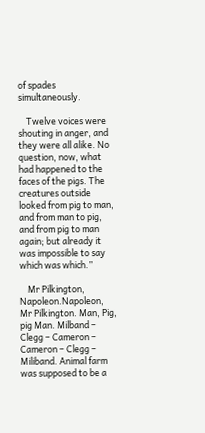of spades simultaneously.

    Twelve voices were shouting in anger, and they were all alike. No question, now, what had happened to the faces of the pigs. The creatures outside looked from pig to man, and from man to pig, and from pig to man again; but already it was impossible to say which was which.”

    Mr Pilkington, Napoleon.Napoleon, Mr Pilkington. Man, Pig, pig Man. Milband – Clegg – Cameron – Cameron – Clegg – Miliband. Animal farm was supposed to be a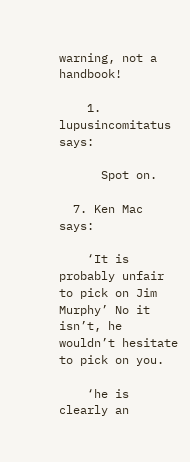warning, not a handbook!

    1. lupusincomitatus says:

      Spot on.

  7. Ken Mac says:

    ‘It is probably unfair to pick on Jim Murphy’ No it isn’t, he wouldn’t hesitate to pick on you.

    ‘he is clearly an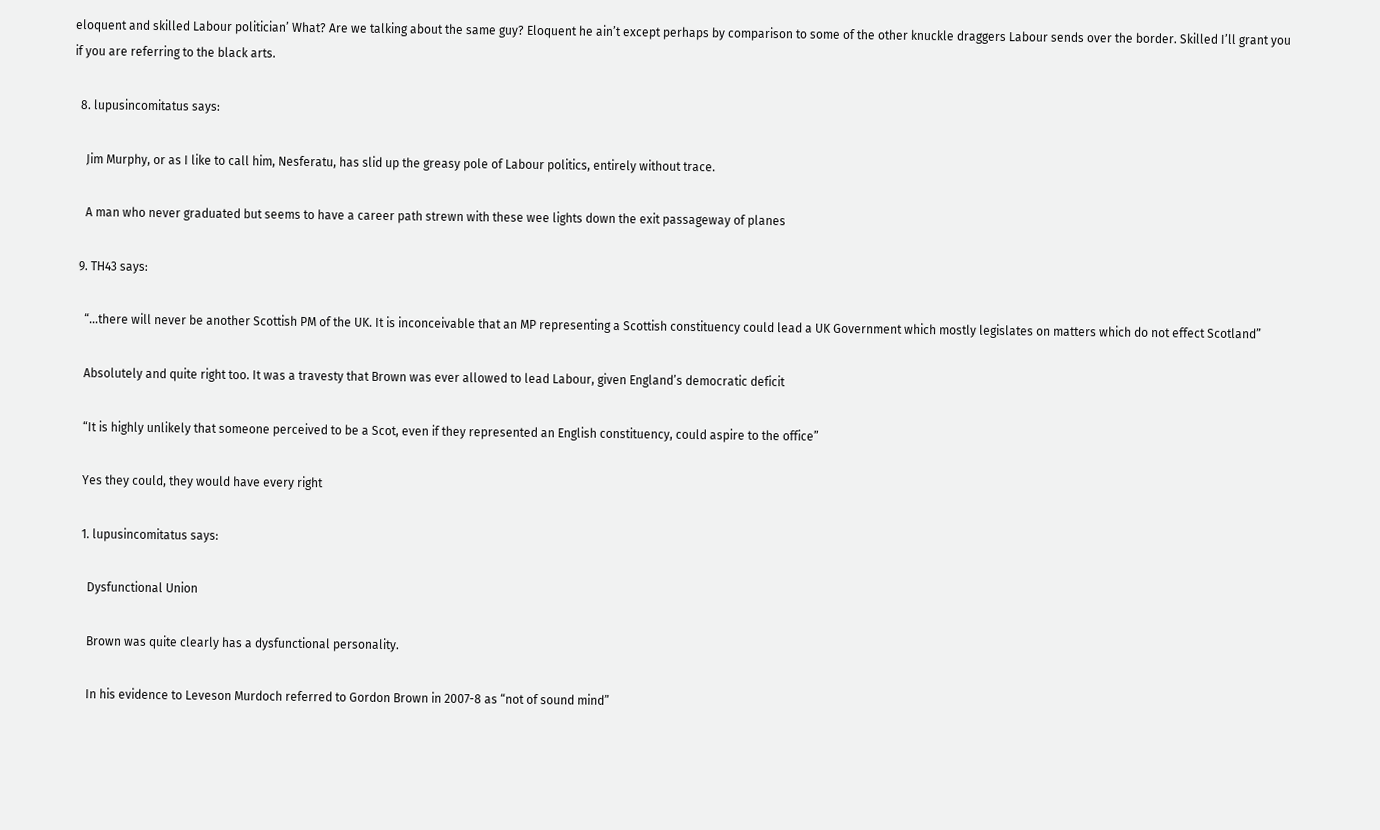eloquent and skilled Labour politician’ What? Are we talking about the same guy? Eloquent he ain’t except perhaps by comparison to some of the other knuckle draggers Labour sends over the border. Skilled I’ll grant you if you are referring to the black arts.

  8. lupusincomitatus says:

    Jim Murphy, or as I like to call him, Nesferatu, has slid up the greasy pole of Labour politics, entirely without trace.

    A man who never graduated but seems to have a career path strewn with these wee lights down the exit passageway of planes

  9. TH43 says:

    “…there will never be another Scottish PM of the UK. It is inconceivable that an MP representing a Scottish constituency could lead a UK Government which mostly legislates on matters which do not effect Scotland”

    Absolutely and quite right too. It was a travesty that Brown was ever allowed to lead Labour, given England’s democratic deficit

    “It is highly unlikely that someone perceived to be a Scot, even if they represented an English constituency, could aspire to the office”

    Yes they could, they would have every right

    1. lupusincomitatus says:

      Dysfunctional Union

      Brown was quite clearly has a dysfunctional personality.

      In his evidence to Leveson Murdoch referred to Gordon Brown in 2007-8 as “not of sound mind”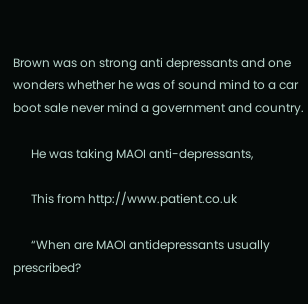Brown was on strong anti depressants and one wonders whether he was of sound mind to a car boot sale never mind a government and country.

      He was taking MAOI anti-depressants,

      This from http://www.patient.co.uk

      “When are MAOI antidepressants usually prescribed?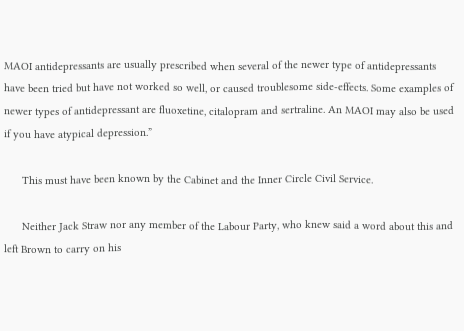MAOI antidepressants are usually prescribed when several of the newer type of antidepressants have been tried but have not worked so well, or caused troublesome side-effects. Some examples of newer types of antidepressant are fluoxetine, citalopram and sertraline. An MAOI may also be used if you have atypical depression.”

      This must have been known by the Cabinet and the Inner Circle Civil Service.

      Neither Jack Straw nor any member of the Labour Party, who knew said a word about this and left Brown to carry on his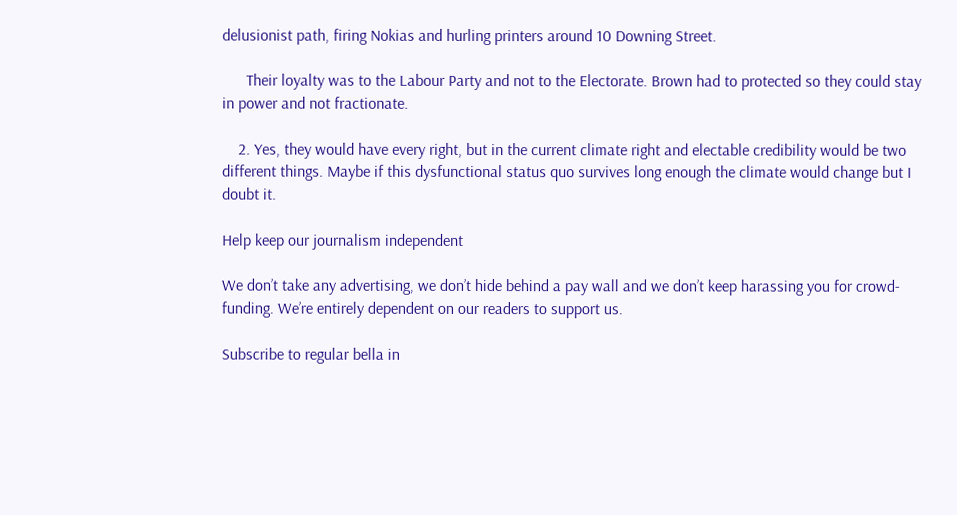delusionist path, firing Nokias and hurling printers around 10 Downing Street.

      Their loyalty was to the Labour Party and not to the Electorate. Brown had to protected so they could stay in power and not fractionate.

    2. Yes, they would have every right, but in the current climate right and electable credibility would be two different things. Maybe if this dysfunctional status quo survives long enough the climate would change but I doubt it.

Help keep our journalism independent

We don’t take any advertising, we don’t hide behind a pay wall and we don’t keep harassing you for crowd-funding. We’re entirely dependent on our readers to support us.

Subscribe to regular bella in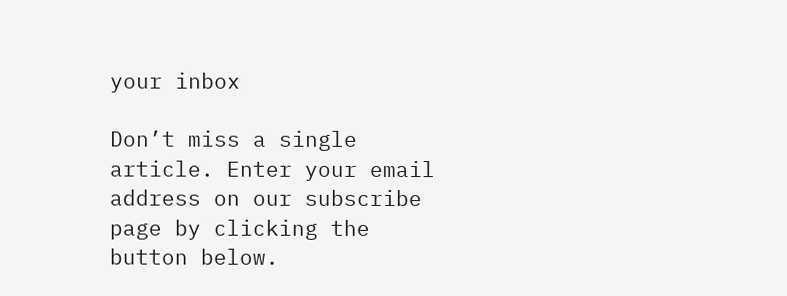your inbox

Don’t miss a single article. Enter your email address on our subscribe page by clicking the button below.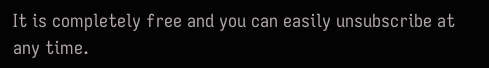It is completely free and you can easily unsubscribe at any time.